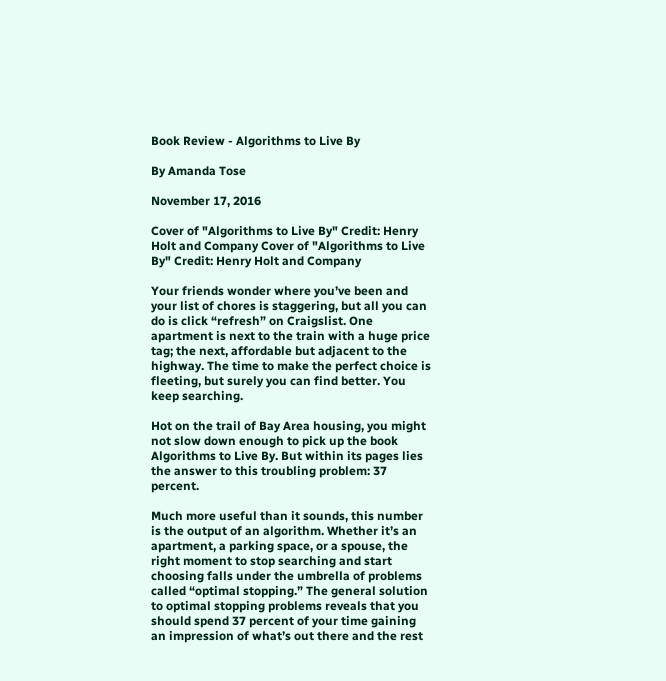Book Review - Algorithms to Live By

By Amanda Tose

November 17, 2016

Cover of "Algorithms to Live By" Credit: Henry Holt and Company Cover of "Algorithms to Live By" Credit: Henry Holt and Company

Your friends wonder where you’ve been and your list of chores is staggering, but all you can do is click “refresh” on Craigslist. One apartment is next to the train with a huge price tag; the next, affordable but adjacent to the highway. The time to make the perfect choice is fleeting, but surely you can find better. You keep searching.

Hot on the trail of Bay Area housing, you might not slow down enough to pick up the book Algorithms to Live By. But within its pages lies the answer to this troubling problem: 37 percent.

Much more useful than it sounds, this number is the output of an algorithm. Whether it’s an apartment, a parking space, or a spouse, the right moment to stop searching and start choosing falls under the umbrella of problems called “optimal stopping.” The general solution to optimal stopping problems reveals that you should spend 37 percent of your time gaining an impression of what’s out there and the rest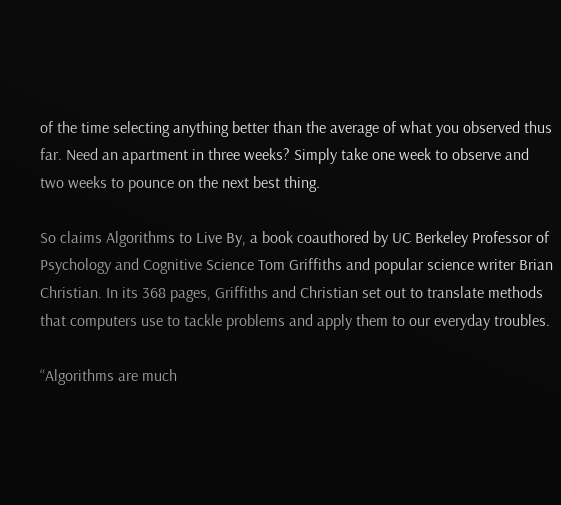of the time selecting anything better than the average of what you observed thus far. Need an apartment in three weeks? Simply take one week to observe and two weeks to pounce on the next best thing.

So claims Algorithms to Live By, a book coauthored by UC Berkeley Professor of Psychology and Cognitive Science Tom Griffiths and popular science writer Brian Christian. In its 368 pages, Griffiths and Christian set out to translate methods that computers use to tackle problems and apply them to our everyday troubles.

“Algorithms are much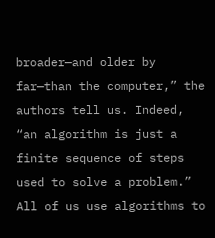broader—and older by far—than the computer,” the authors tell us. Indeed, “an algorithm is just a finite sequence of steps used to solve a problem.” All of us use algorithms to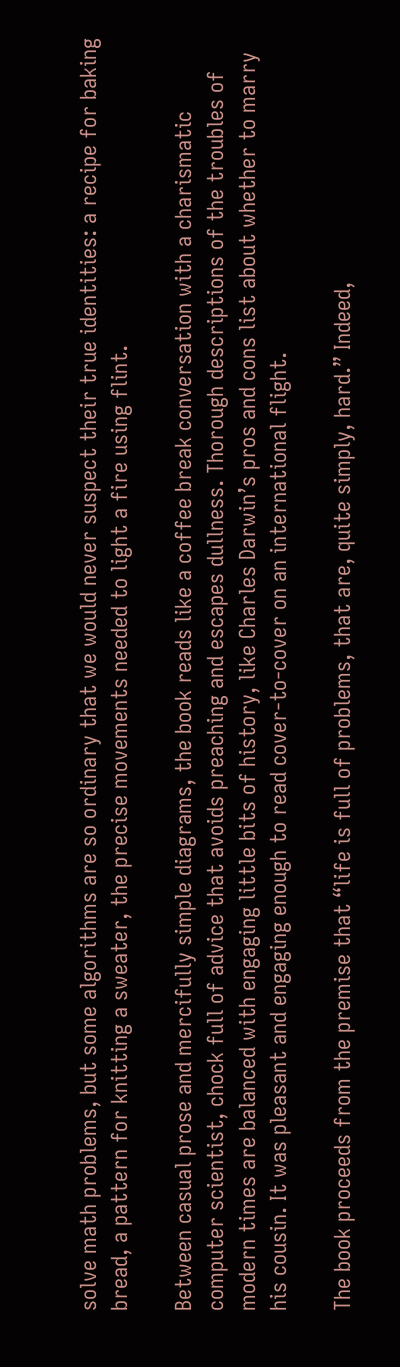solve math problems, but some algorithms are so ordinary that we would never suspect their true identities: a recipe for baking bread, a pattern for knitting a sweater, the precise movements needed to light a fire using flint.

Between casual prose and mercifully simple diagrams, the book reads like a coffee break conversation with a charismatic computer scientist, chock full of advice that avoids preaching and escapes dullness. Thorough descriptions of the troubles of modern times are balanced with engaging little bits of history, like Charles Darwin’s pros and cons list about whether to marry his cousin. It was pleasant and engaging enough to read cover-to-cover on an international flight.

The book proceeds from the premise that “life is full of problems, that are, quite simply, hard.” Indeed,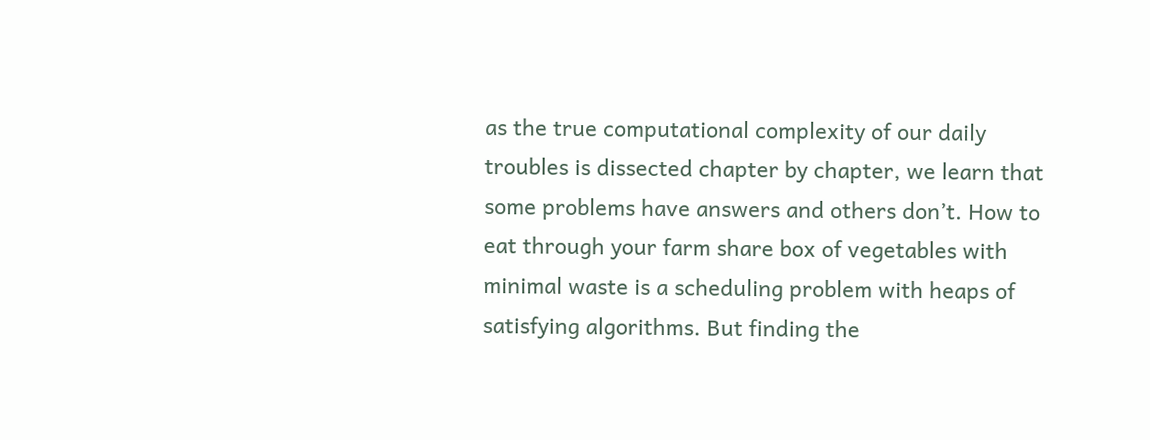as the true computational complexity of our daily troubles is dissected chapter by chapter, we learn that some problems have answers and others don’t. How to eat through your farm share box of vegetables with minimal waste is a scheduling problem with heaps of satisfying algorithms. But finding the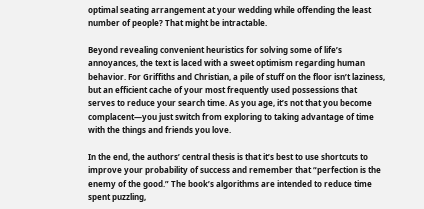optimal seating arrangement at your wedding while offending the least number of people? That might be intractable.

Beyond revealing convenient heuristics for solving some of life’s annoyances, the text is laced with a sweet optimism regarding human behavior. For Griffiths and Christian, a pile of stuff on the floor isn’t laziness, but an efficient cache of your most frequently used possessions that serves to reduce your search time. As you age, it’s not that you become complacent—you just switch from exploring to taking advantage of time with the things and friends you love.

In the end, the authors’ central thesis is that it’s best to use shortcuts to improve your probability of success and remember that “perfection is the enemy of the good.” The book’s algorithms are intended to reduce time spent puzzling,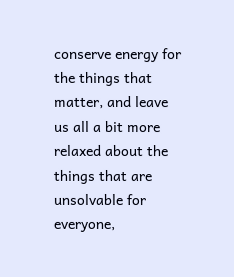conserve energy for the things that matter, and leave us all a bit more relaxed about the things that are unsolvable for everyone,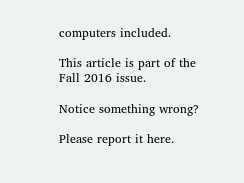computers included.

This article is part of the Fall 2016 issue.

Notice something wrong?

Please report it here.